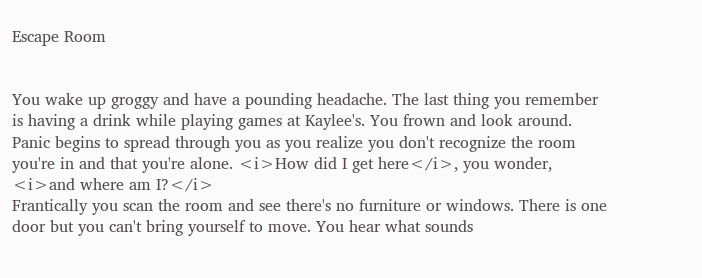Escape Room


You wake up groggy and have a pounding headache. The last thing you remember is having a drink while playing games at Kaylee's. You frown and look around. Panic begins to spread through you as you realize you don't recognize the room you're in and that you're alone. <i>How did I get here</i>, you wonder, <i>and where am I?</i>
Frantically you scan the room and see there's no furniture or windows. There is one door but you can't bring yourself to move. You hear what sounds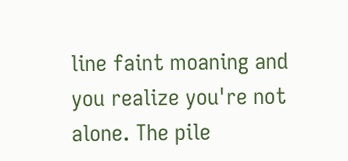line faint moaning and you realize you're not alone. The pile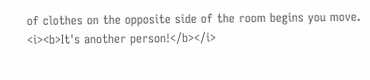of clothes on the opposite side of the room begins you move. <i><b>It's another person!</b></i>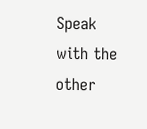Speak with the other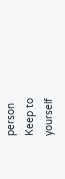person
Keep to yourself